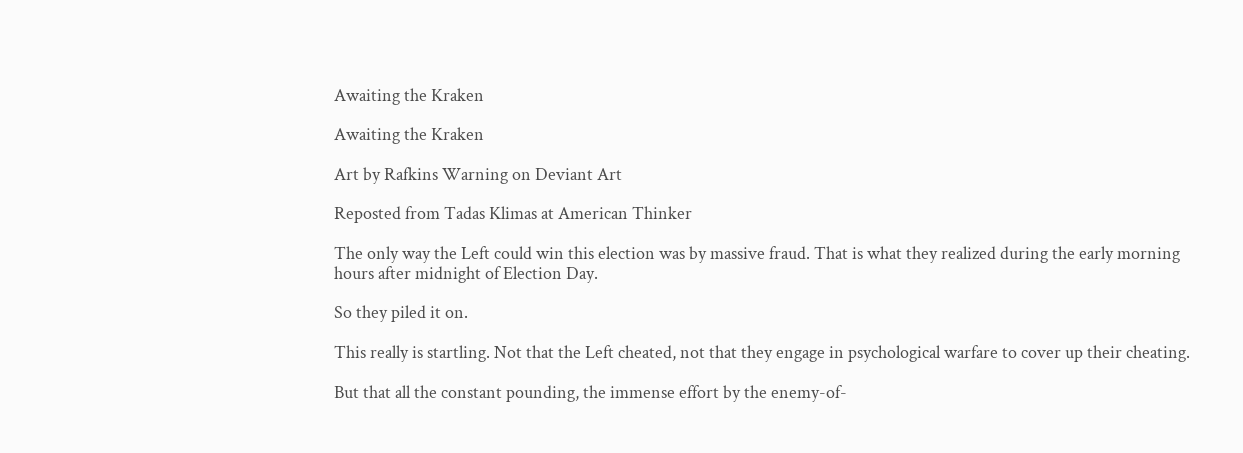Awaiting the Kraken

Awaiting the Kraken

Art by Rafkins Warning on Deviant Art

Reposted from Tadas Klimas at American Thinker

The only way the Left could win this election was by massive fraud. That is what they realized during the early morning hours after midnight of Election Day.

So they piled it on.

This really is startling. Not that the Left cheated, not that they engage in psychological warfare to cover up their cheating.

But that all the constant pounding, the immense effort by the enemy-of-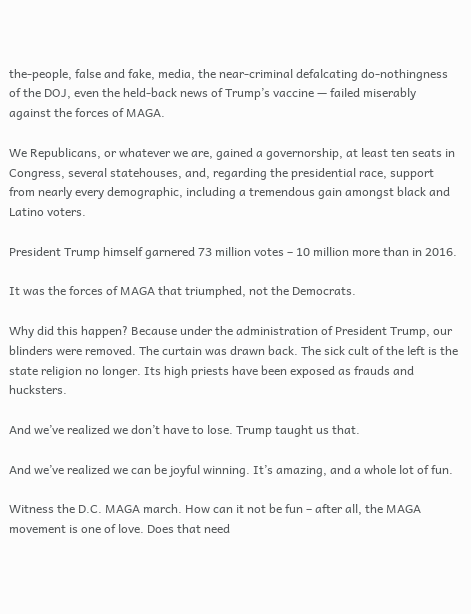the-people, false and fake, media, the near-criminal defalcating do-nothingness of the DOJ, even the held-back news of Trump’s vaccine — failed miserably against the forces of MAGA.

We Republicans, or whatever we are, gained a governorship, at least ten seats in Congress, several statehouses, and, regarding the presidential race, support from nearly every demographic, including a tremendous gain amongst black and Latino voters.

President Trump himself garnered 73 million votes – 10 million more than in 2016.

It was the forces of MAGA that triumphed, not the Democrats.

Why did this happen? Because under the administration of President Trump, our blinders were removed. The curtain was drawn back. The sick cult of the left is the state religion no longer. Its high priests have been exposed as frauds and hucksters.

And we’ve realized we don’t have to lose. Trump taught us that.

And we’ve realized we can be joyful winning. It’s amazing, and a whole lot of fun.

Witness the D.C. MAGA march. How can it not be fun – after all, the MAGA movement is one of love. Does that need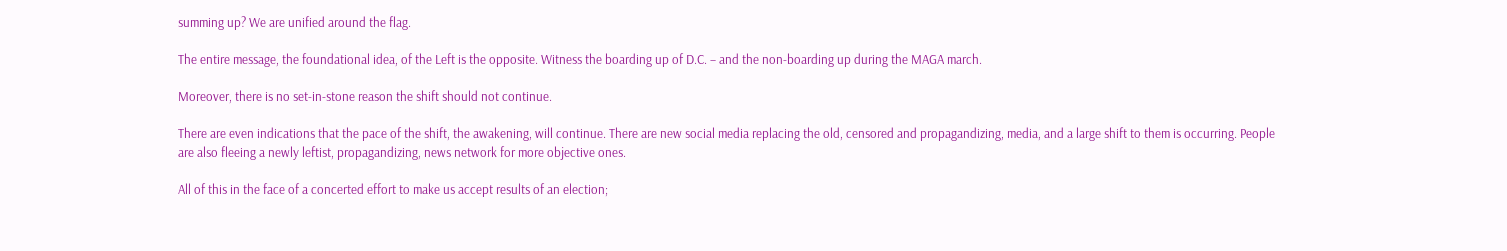summing up? We are unified around the flag.

The entire message, the foundational idea, of the Left is the opposite. Witness the boarding up of D.C. – and the non-boarding up during the MAGA march.

Moreover, there is no set-in-stone reason the shift should not continue.

There are even indications that the pace of the shift, the awakening, will continue. There are new social media replacing the old, censored and propagandizing, media, and a large shift to them is occurring. People are also fleeing a newly leftist, propagandizing, news network for more objective ones.

All of this in the face of a concerted effort to make us accept results of an election;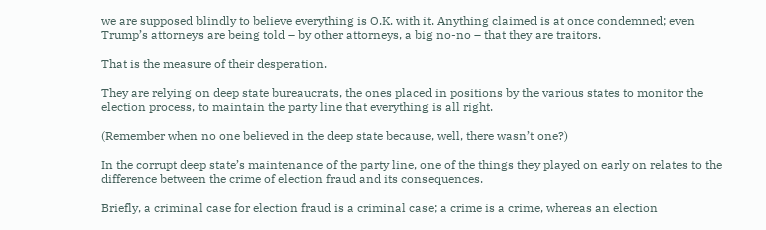we are supposed blindly to believe everything is O.K. with it. Anything claimed is at once condemned; even Trump’s attorneys are being told – by other attorneys, a big no-no – that they are traitors.

That is the measure of their desperation.

They are relying on deep state bureaucrats, the ones placed in positions by the various states to monitor the election process, to maintain the party line that everything is all right.

(Remember when no one believed in the deep state because, well, there wasn’t one?)

In the corrupt deep state’s maintenance of the party line, one of the things they played on early on relates to the difference between the crime of election fraud and its consequences.

Briefly, a criminal case for election fraud is a criminal case; a crime is a crime, whereas an election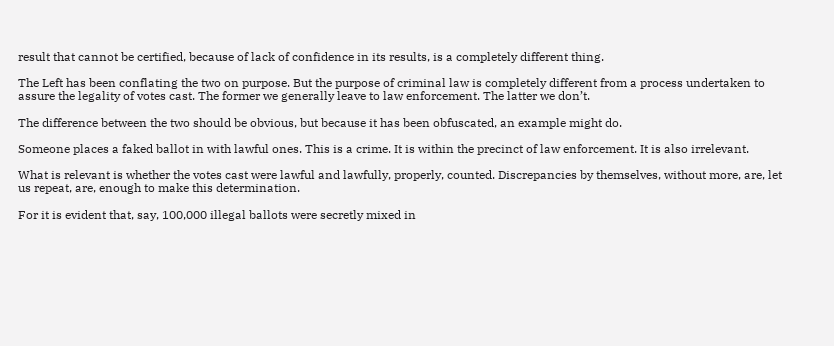result that cannot be certified, because of lack of confidence in its results, is a completely different thing.

The Left has been conflating the two on purpose. But the purpose of criminal law is completely different from a process undertaken to assure the legality of votes cast. The former we generally leave to law enforcement. The latter we don’t.

The difference between the two should be obvious, but because it has been obfuscated, an example might do.

Someone places a faked ballot in with lawful ones. This is a crime. It is within the precinct of law enforcement. It is also irrelevant.

What is relevant is whether the votes cast were lawful and lawfully, properly, counted. Discrepancies by themselves, without more, are, let us repeat, are, enough to make this determination.

For it is evident that, say, 100,000 illegal ballots were secretly mixed in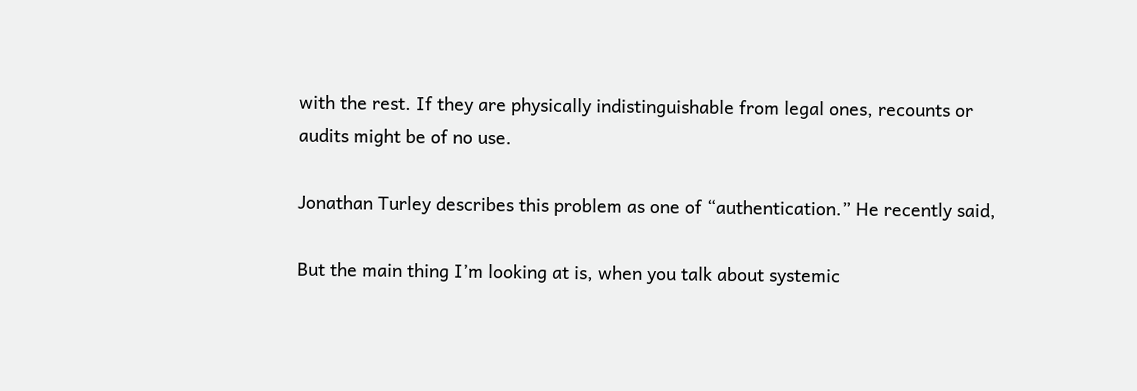with the rest. If they are physically indistinguishable from legal ones, recounts or audits might be of no use.

Jonathan Turley describes this problem as one of “authentication.” He recently said,

But the main thing I’m looking at is, when you talk about systemic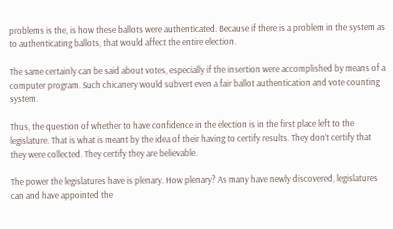problems is the, is how these ballots were authenticated. Because if there is a problem in the system as to authenticating ballots, that would affect the entire election.

The same certainly can be said about votes, especially if the insertion were accomplished by means of a computer program. Such chicanery would subvert even a fair ballot authentication and vote counting system.

Thus, the question of whether to have confidence in the election is in the first place left to the legislature. That is what is meant by the idea of their having to certify results. They don’t certify that they were collected. They certify they are believable.

The power the legislatures have is plenary. How plenary? As many have newly discovered, legislatures can and have appointed the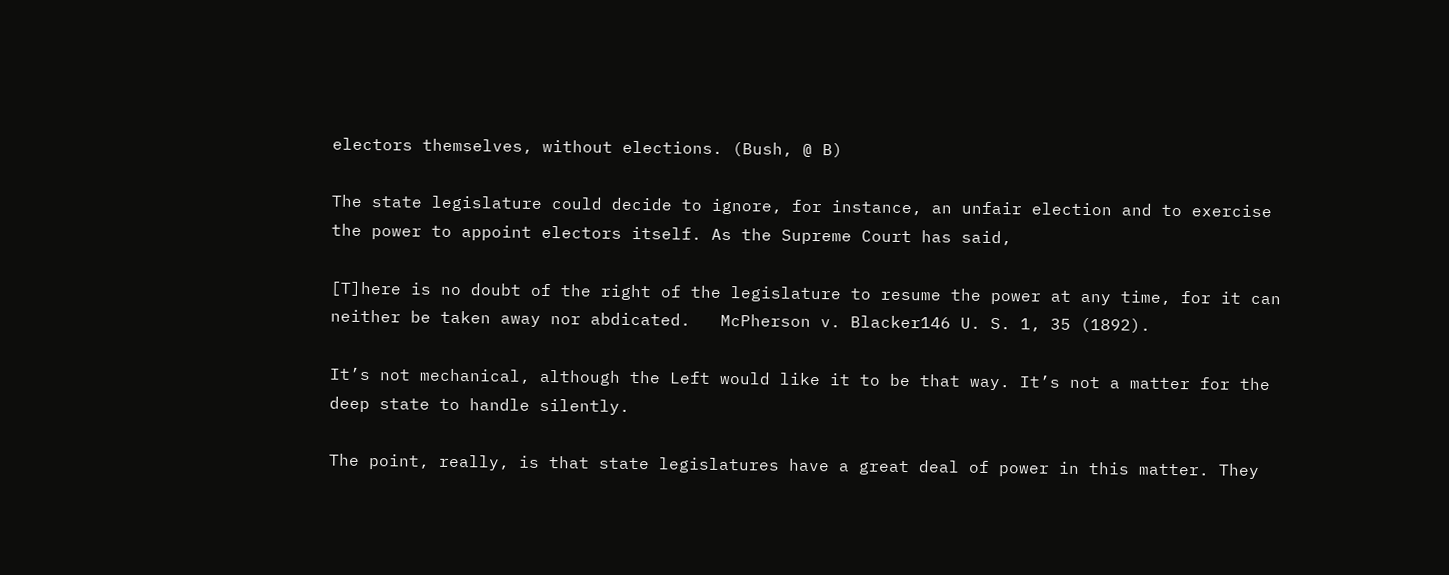electors themselves, without elections. (Bush, @ B)

The state legislature could decide to ignore, for instance, an unfair election and to exercise the power to appoint electors itself. As the Supreme Court has said,

[T]here is no doubt of the right of the legislature to resume the power at any time, for it can neither be taken away nor abdicated.   McPherson v. Blacker146 U. S. 1, 35 (1892).

It’s not mechanical, although the Left would like it to be that way. It’s not a matter for the deep state to handle silently.

The point, really, is that state legislatures have a great deal of power in this matter. They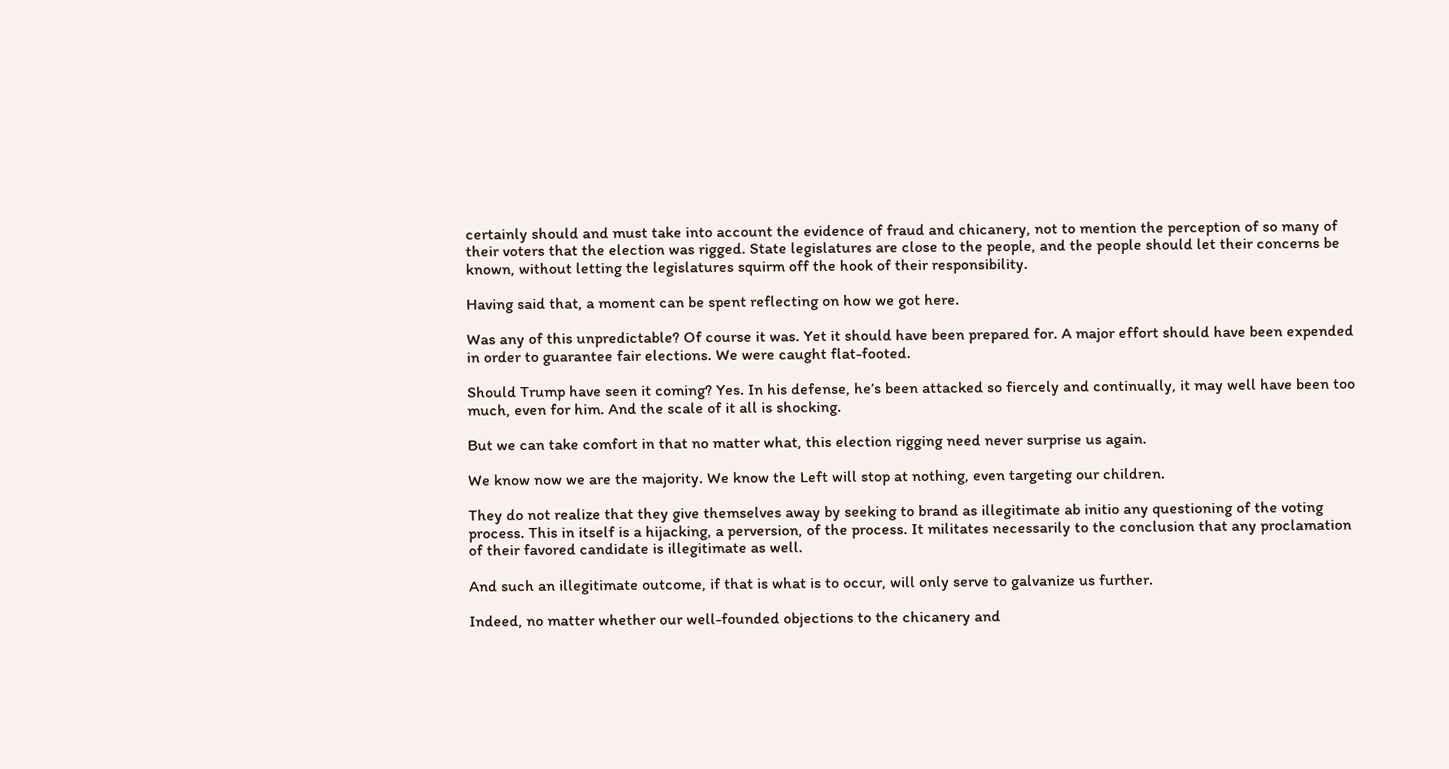certainly should and must take into account the evidence of fraud and chicanery, not to mention the perception of so many of their voters that the election was rigged. State legislatures are close to the people, and the people should let their concerns be known, without letting the legislatures squirm off the hook of their responsibility.

Having said that, a moment can be spent reflecting on how we got here.

Was any of this unpredictable? Of course it was. Yet it should have been prepared for. A major effort should have been expended in order to guarantee fair elections. We were caught flat-footed.

Should Trump have seen it coming? Yes. In his defense, he’s been attacked so fiercely and continually, it may well have been too much, even for him. And the scale of it all is shocking.

But we can take comfort in that no matter what, this election rigging need never surprise us again.

We know now we are the majority. We know the Left will stop at nothing, even targeting our children.

They do not realize that they give themselves away by seeking to brand as illegitimate ab initio any questioning of the voting process. This in itself is a hijacking, a perversion, of the process. It militates necessarily to the conclusion that any proclamation of their favored candidate is illegitimate as well.

And such an illegitimate outcome, if that is what is to occur, will only serve to galvanize us further.

Indeed, no matter whether our well-founded objections to the chicanery and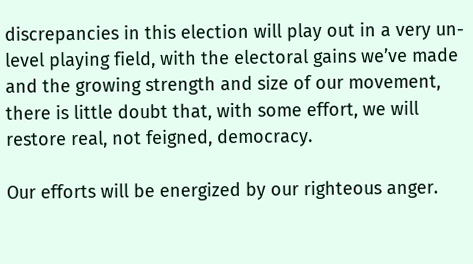discrepancies in this election will play out in a very un-level playing field, with the electoral gains we’ve made and the growing strength and size of our movement, there is little doubt that, with some effort, we will restore real, not feigned, democracy.

Our efforts will be energized by our righteous anger.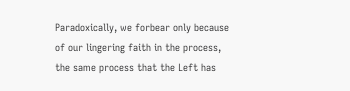Paradoxically, we forbear only because of our lingering faith in the process, the same process that the Left has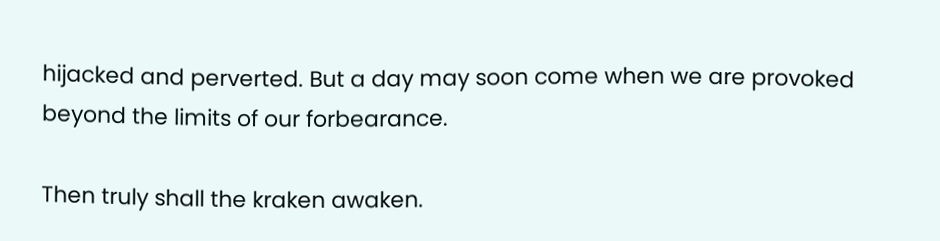hijacked and perverted. But a day may soon come when we are provoked beyond the limits of our forbearance.

Then truly shall the kraken awaken.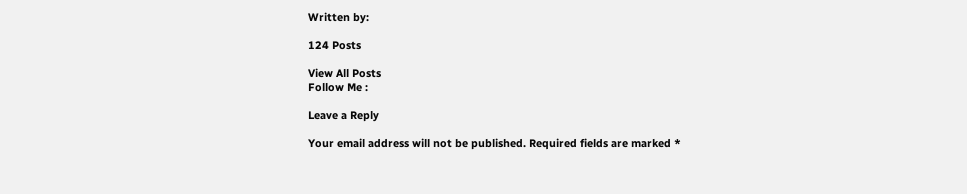Written by:

124 Posts

View All Posts
Follow Me :

Leave a Reply

Your email address will not be published. Required fields are marked *